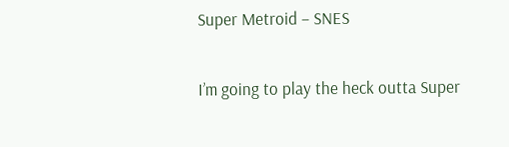Super Metroid – SNES

I’m going to play the heck outta Super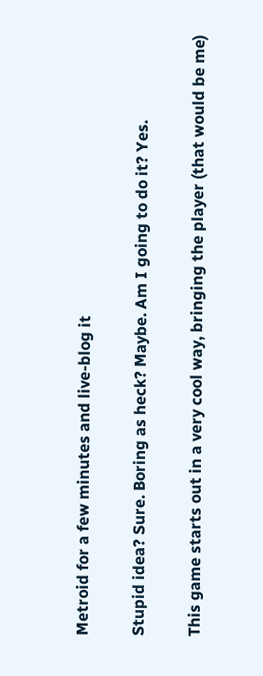Metroid for a few minutes and live-blog it

Stupid idea? Sure. Boring as heck? Maybe. Am I going to do it? Yes.

This game starts out in a very cool way, bringing the player (that would be me)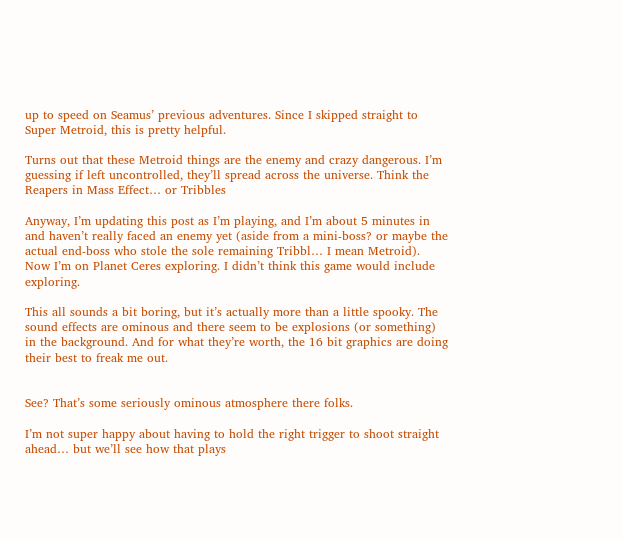up to speed on Seamus’ previous adventures. Since I skipped straight to Super Metroid, this is pretty helpful.

Turns out that these Metroid things are the enemy and crazy dangerous. I’m guessing if left uncontrolled, they’ll spread across the universe. Think the Reapers in Mass Effect… or Tribbles

Anyway, I’m updating this post as I’m playing, and I’m about 5 minutes in and haven’t really faced an enemy yet (aside from a mini-boss? or maybe the actual end-boss who stole the sole remaining Tribbl… I mean Metroid). Now I’m on Planet Ceres exploring. I didn’t think this game would include exploring.

This all sounds a bit boring, but it’s actually more than a little spooky. The sound effects are ominous and there seem to be explosions (or something) in the background. And for what they’re worth, the 16 bit graphics are doing their best to freak me out.


See? That’s some seriously ominous atmosphere there folks.

I’m not super happy about having to hold the right trigger to shoot straight ahead… but we’ll see how that plays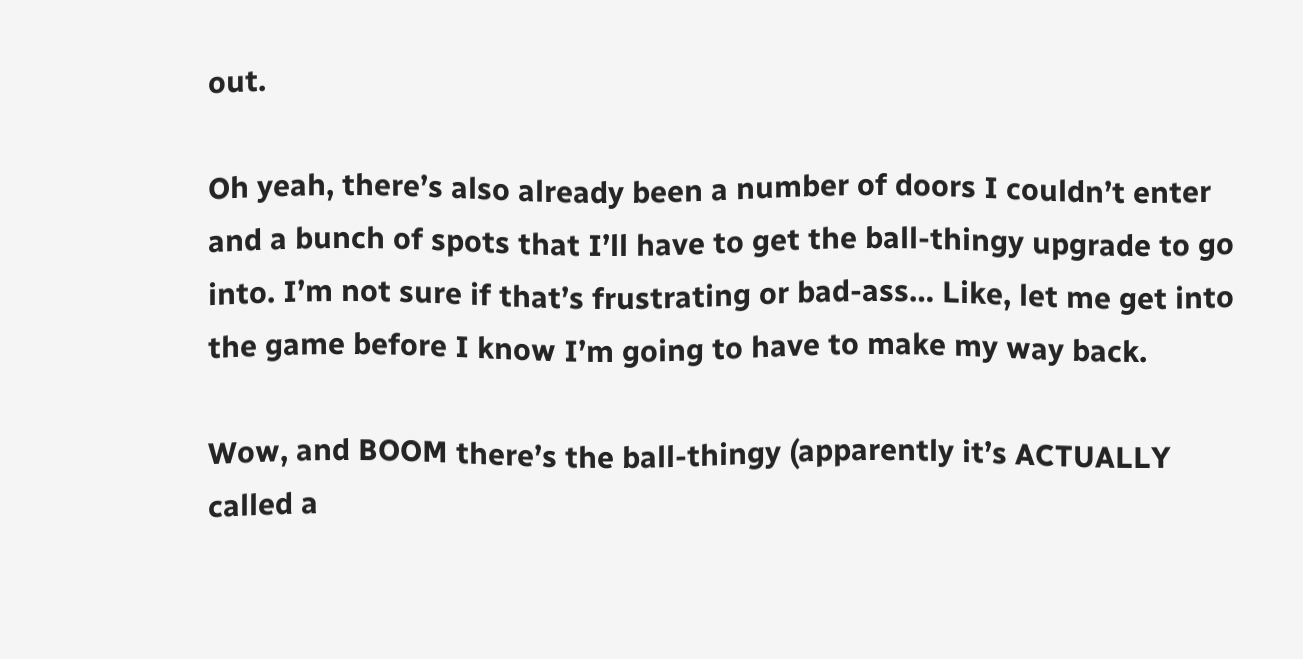out.

Oh yeah, there’s also already been a number of doors I couldn’t enter and a bunch of spots that I’ll have to get the ball-thingy upgrade to go into. I’m not sure if that’s frustrating or bad-ass… Like, let me get into the game before I know I’m going to have to make my way back.

Wow, and BOOM there’s the ball-thingy (apparently it’s ACTUALLY called a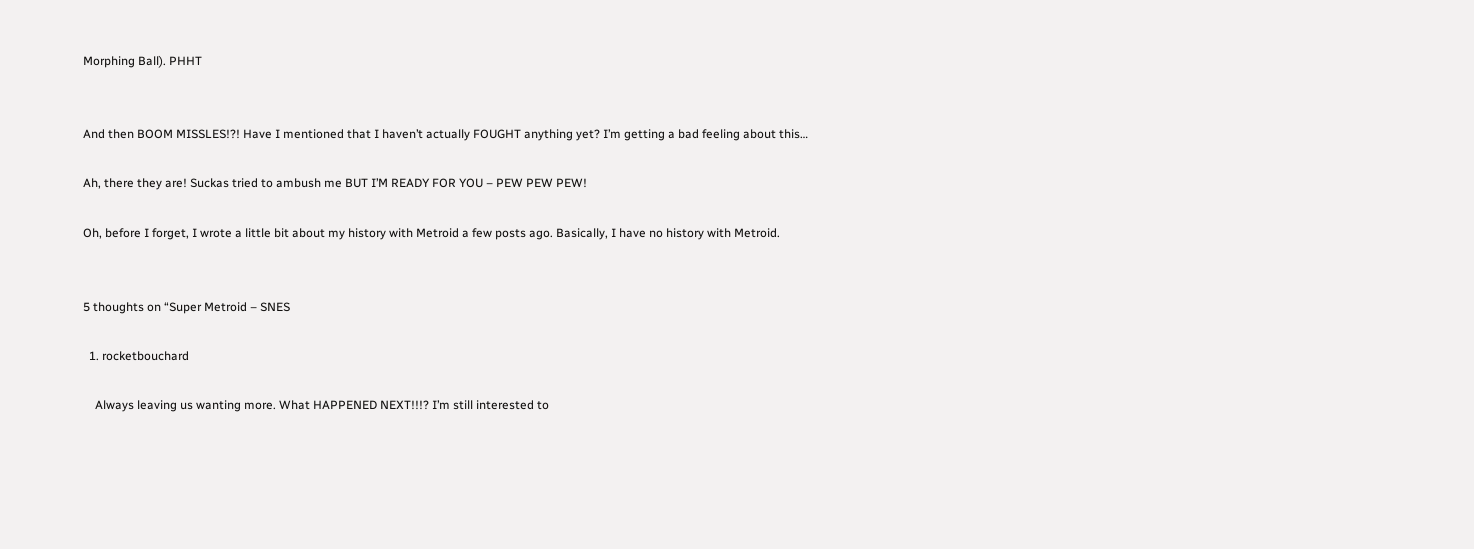Morphing Ball). PHHT


And then BOOM MISSLES!?! Have I mentioned that I haven’t actually FOUGHT anything yet? I’m getting a bad feeling about this…

Ah, there they are! Suckas tried to ambush me BUT I’M READY FOR YOU – PEW PEW PEW!

Oh, before I forget, I wrote a little bit about my history with Metroid a few posts ago. Basically, I have no history with Metroid.


5 thoughts on “Super Metroid – SNES

  1. rocketbouchard

    Always leaving us wanting more. What HAPPENED NEXT!!!? I’m still interested to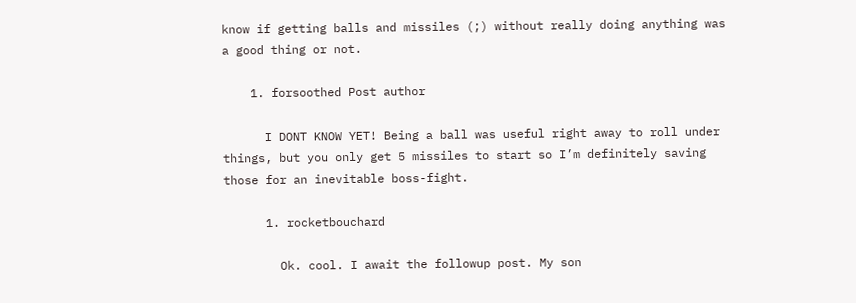know if getting balls and missiles (;) without really doing anything was a good thing or not.

    1. forsoothed Post author

      I DONT KNOW YET! Being a ball was useful right away to roll under things, but you only get 5 missiles to start so I’m definitely saving those for an inevitable boss-fight.

      1. rocketbouchard

        Ok. cool. I await the followup post. My son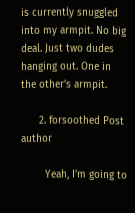is currently snuggled into my armpit. No big deal. Just two dudes hanging out. One in the other’s armpit.

      2. forsoothed Post author

        Yeah, I’m going to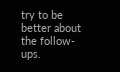try to be better about the follow-ups.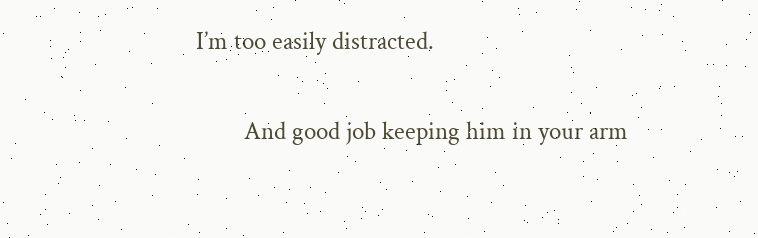I’m too easily distracted.

        And good job keeping him in your arm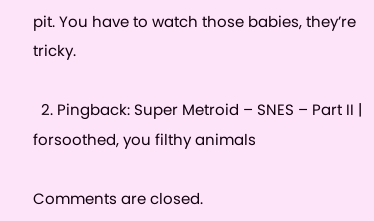pit. You have to watch those babies, they’re tricky.

  2. Pingback: Super Metroid – SNES – Part II | forsoothed, you filthy animals

Comments are closed.